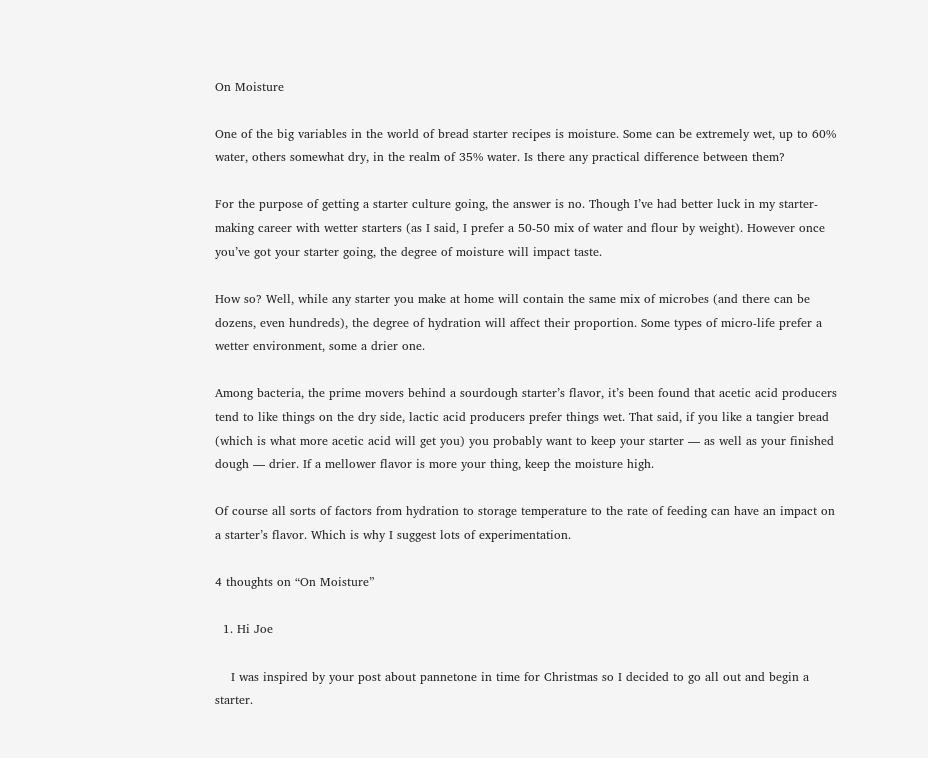On Moisture

One of the big variables in the world of bread starter recipes is moisture. Some can be extremely wet, up to 60% water, others somewhat dry, in the realm of 35% water. Is there any practical difference between them?

For the purpose of getting a starter culture going, the answer is no. Though I’ve had better luck in my starter-making career with wetter starters (as I said, I prefer a 50-50 mix of water and flour by weight). However once you’ve got your starter going, the degree of moisture will impact taste.

How so? Well, while any starter you make at home will contain the same mix of microbes (and there can be dozens, even hundreds), the degree of hydration will affect their proportion. Some types of micro-life prefer a wetter environment, some a drier one.

Among bacteria, the prime movers behind a sourdough starter’s flavor, it’s been found that acetic acid producers tend to like things on the dry side, lactic acid producers prefer things wet. That said, if you like a tangier bread (which is what more acetic acid will get you) you probably want to keep your starter — as well as your finished dough — drier. If a mellower flavor is more your thing, keep the moisture high.

Of course all sorts of factors from hydration to storage temperature to the rate of feeding can have an impact on a starter’s flavor. Which is why I suggest lots of experimentation.

4 thoughts on “On Moisture”

  1. Hi Joe

    I was inspired by your post about pannetone in time for Christmas so I decided to go all out and begin a starter.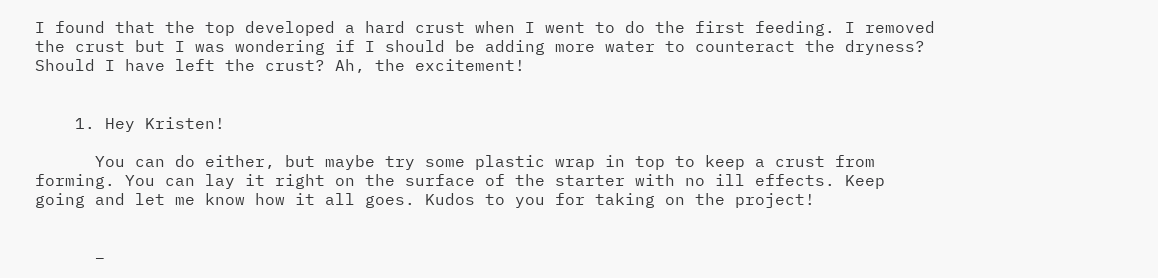I found that the top developed a hard crust when I went to do the first feeding. I removed the crust but I was wondering if I should be adding more water to counteract the dryness? Should I have left the crust? Ah, the excitement!


    1. Hey Kristen!

      You can do either, but maybe try some plastic wrap in top to keep a crust from forming. You can lay it right on the surface of the starter with no ill effects. Keep going and let me know how it all goes. Kudos to you for taking on the project!


      –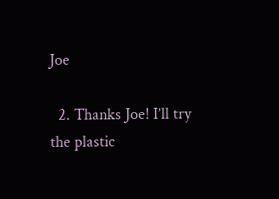Joe

  2. Thanks Joe! I’ll try the plastic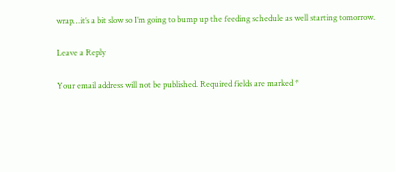wrap…it’s a bit slow so I’m going to bump up the feeding schedule as well starting tomorrow.

Leave a Reply

Your email address will not be published. Required fields are marked *